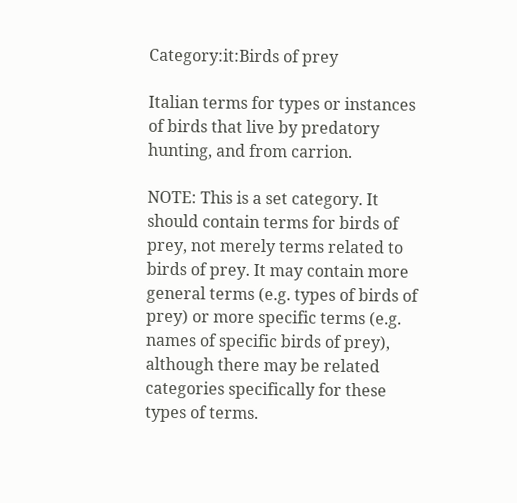Category:it:Birds of prey

Italian terms for types or instances of birds that live by predatory hunting, and from carrion.

NOTE: This is a set category. It should contain terms for birds of prey, not merely terms related to birds of prey. It may contain more general terms (e.g. types of birds of prey) or more specific terms (e.g. names of specific birds of prey), although there may be related categories specifically for these types of terms.